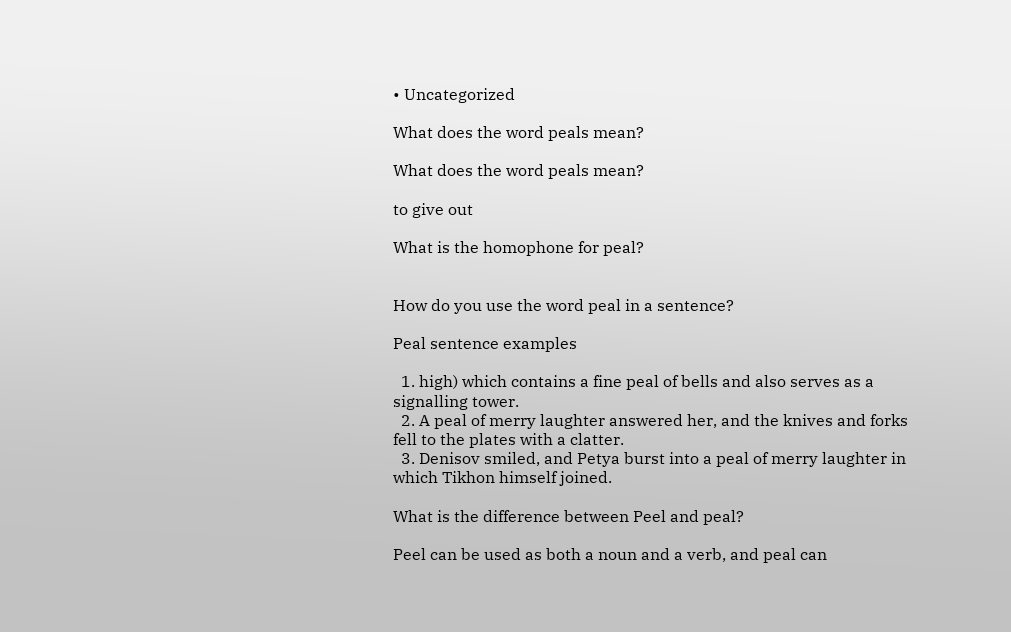• Uncategorized

What does the word peals mean?

What does the word peals mean?

to give out

What is the homophone for peal?


How do you use the word peal in a sentence?

Peal sentence examples

  1. high) which contains a fine peal of bells and also serves as a signalling tower.
  2. A peal of merry laughter answered her, and the knives and forks fell to the plates with a clatter.
  3. Denisov smiled, and Petya burst into a peal of merry laughter in which Tikhon himself joined.

What is the difference between Peel and peal?

Peel can be used as both a noun and a verb, and peal can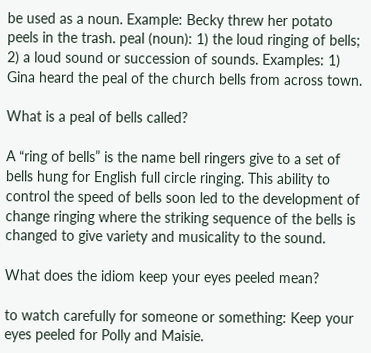be used as a noun. Example: Becky threw her potato peels in the trash. peal (noun): 1) the loud ringing of bells; 2) a loud sound or succession of sounds. Examples: 1) Gina heard the peal of the church bells from across town.

What is a peal of bells called?

A “ring of bells” is the name bell ringers give to a set of bells hung for English full circle ringing. This ability to control the speed of bells soon led to the development of change ringing where the striking sequence of the bells is changed to give variety and musicality to the sound.

What does the idiom keep your eyes peeled mean?

to watch carefully for someone or something: Keep your eyes peeled for Polly and Maisie.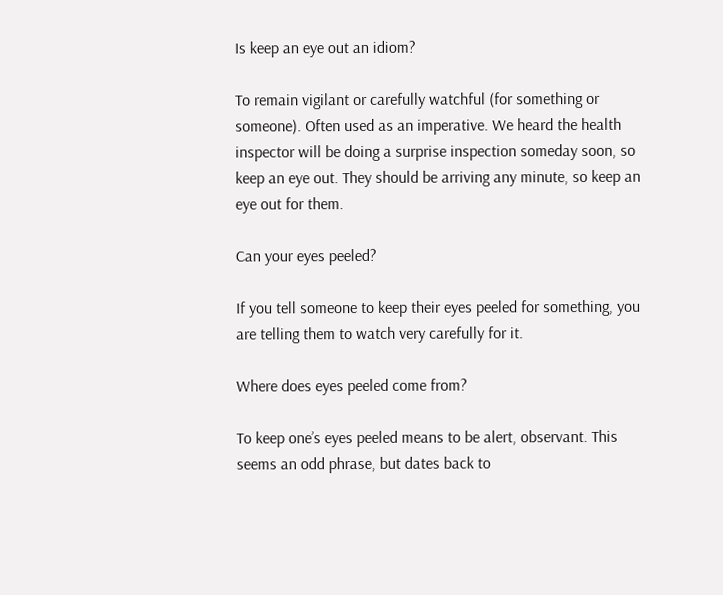Is keep an eye out an idiom?

To remain vigilant or carefully watchful (for something or someone). Often used as an imperative. We heard the health inspector will be doing a surprise inspection someday soon, so keep an eye out. They should be arriving any minute, so keep an eye out for them.

Can your eyes peeled?

If you tell someone to keep their eyes peeled for something, you are telling them to watch very carefully for it.

Where does eyes peeled come from?

To keep one’s eyes peeled means to be alert, observant. This seems an odd phrase, but dates back to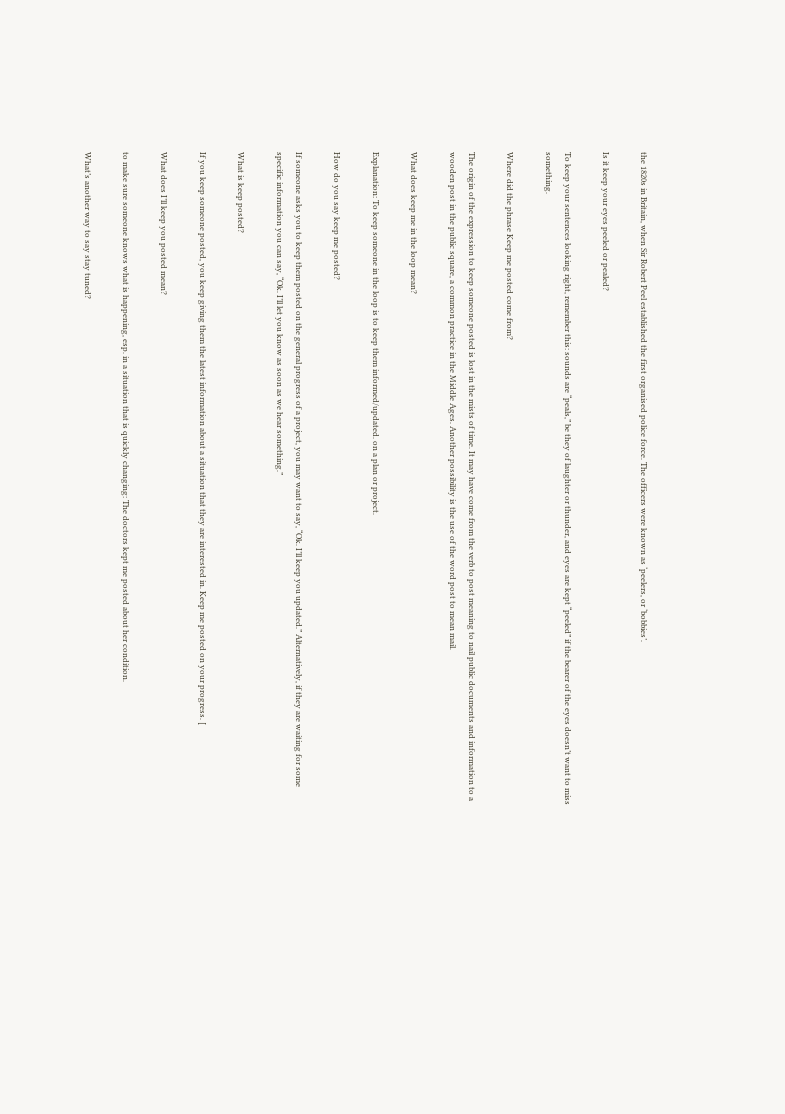the 1820s in Britain, when Sir Robert Peel established the first organised police force. The officers were known as ‘peelers, or ‘bobbies’.

Is it keep your eyes peeled or pealed?

To keep your sentences looking right, remember this: sounds are “peals,” be they of laughter or thunder, and eyes are kept “peeled” if the bearer of the eyes doesn’t want to miss something.

Where did the phrase Keep me posted come from?

The origin of the expression to keep someone posted is lost in the mists of time. It may have come from the verb to post meaning to nail public documents and information to a wooden post in the public square, a common practice in the Middle Ages. Another possibility is the use of the word post to mean mail.

What does keep me in the loop mean?

Explanation: To keep someone in the loop is to keep them informed/updated. on a plan or project.

How do you say keep me posted?

If someone asks you to keep them posted on the general progress of a project, you may want to say, “Ok. I’ll keep you updated.” Alternatively, if they are waiting for some specific information you can say, “Ok. I’ll let you know as soon as we hear something.”

What is keep posted?

If you keep someone posted, you keep giving them the latest information about a situation that they are interested in. Keep me posted on your progress. [

What does I’ll keep you posted mean?

to make sure someone knows what is happening, esp. in a situation that is quickly changing: The doctors kept me posted about her condition.

What’s another way to say stay tuned?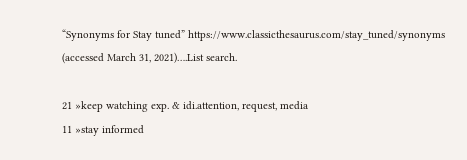“Synonyms for Stay tuned” https://www.classicthesaurus.com/stay_tuned/synonyms (accessed March 31, 2021)….List search.

21 »keep watching exp. & idi.attention, request, media
11 »stay informed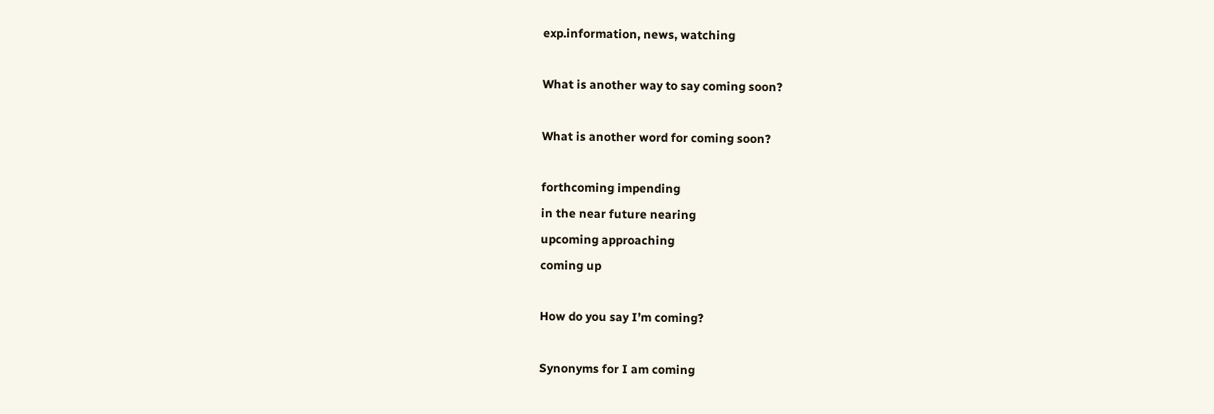exp.information, news, watching

What is another way to say coming soon?

What is another word for coming soon?

forthcoming impending
in the near future nearing
upcoming approaching
coming up

How do you say I’m coming?

Synonyms for I am coming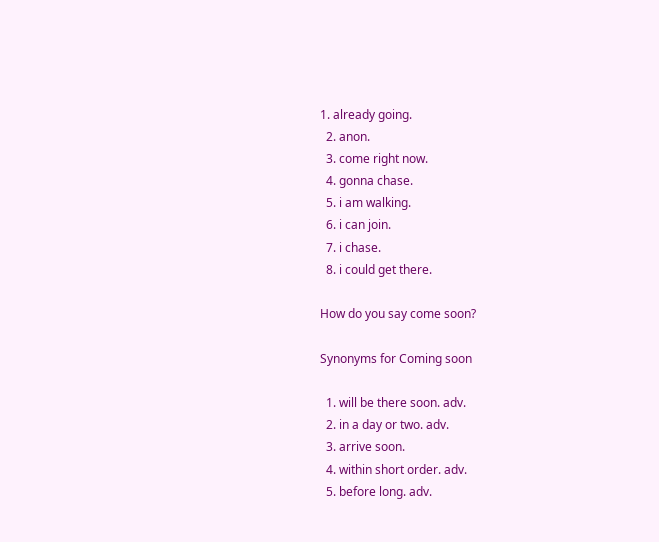1. already going.
  2. anon.
  3. come right now.
  4. gonna chase.
  5. i am walking.
  6. i can join.
  7. i chase.
  8. i could get there.

How do you say come soon?

Synonyms for Coming soon

  1. will be there soon. adv.
  2. in a day or two. adv.
  3. arrive soon.
  4. within short order. adv.
  5. before long. adv.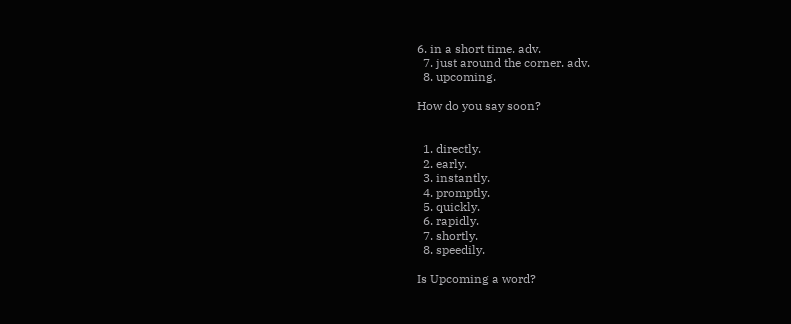6. in a short time. adv.
  7. just around the corner. adv.
  8. upcoming.

How do you say soon?


  1. directly.
  2. early.
  3. instantly.
  4. promptly.
  5. quickly.
  6. rapidly.
  7. shortly.
  8. speedily.

Is Upcoming a word?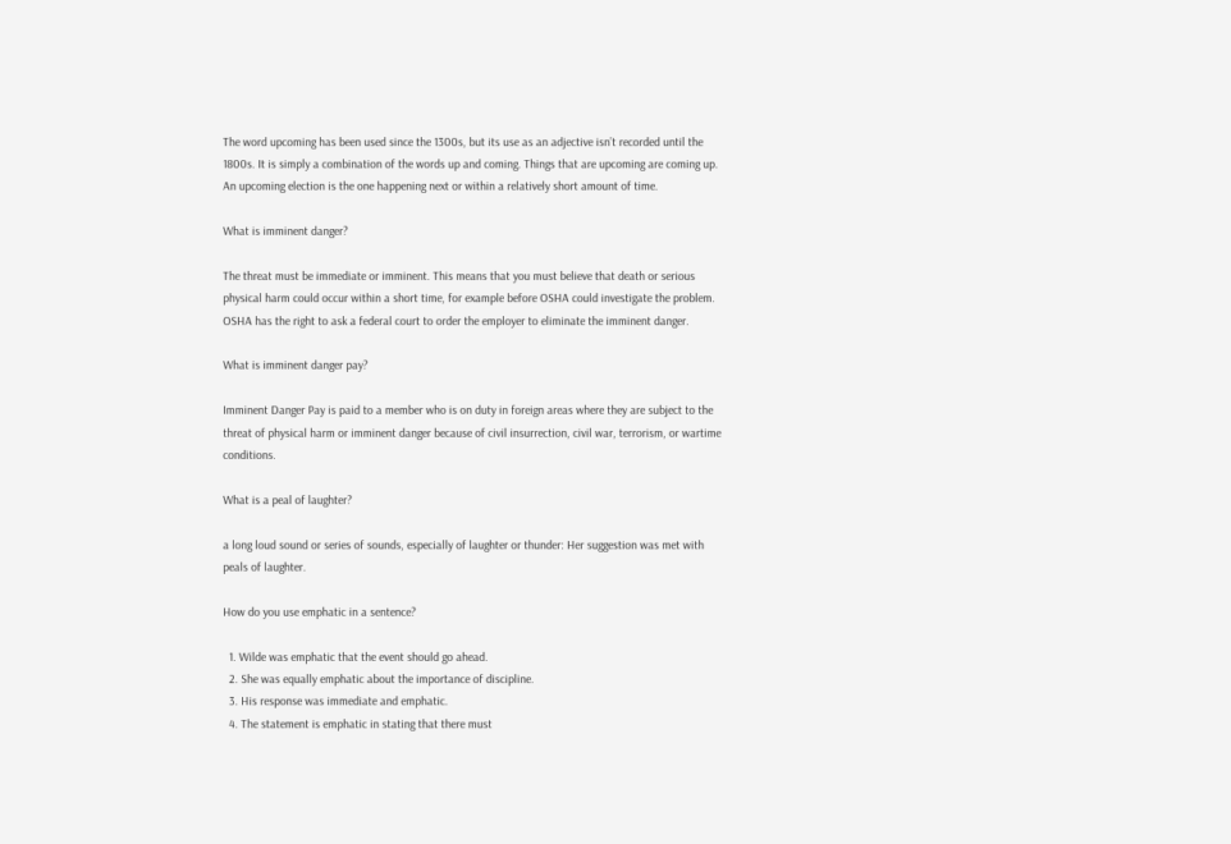The word upcoming has been used since the 1300s, but its use as an adjective isn’t recorded until the 1800s. It is simply a combination of the words up and coming. Things that are upcoming are coming up. An upcoming election is the one happening next or within a relatively short amount of time.

What is imminent danger?

The threat must be immediate or imminent. This means that you must believe that death or serious physical harm could occur within a short time, for example before OSHA could investigate the problem. OSHA has the right to ask a federal court to order the employer to eliminate the imminent danger.

What is imminent danger pay?

Imminent Danger Pay is paid to a member who is on duty in foreign areas where they are subject to the threat of physical harm or imminent danger because of civil insurrection, civil war, terrorism, or wartime conditions.

What is a peal of laughter?

a long loud sound or series of sounds, especially of laughter or thunder: Her suggestion was met with peals of laughter.

How do you use emphatic in a sentence?

  1. Wilde was emphatic that the event should go ahead.
  2. She was equally emphatic about the importance of discipline.
  3. His response was immediate and emphatic.
  4. The statement is emphatic in stating that there must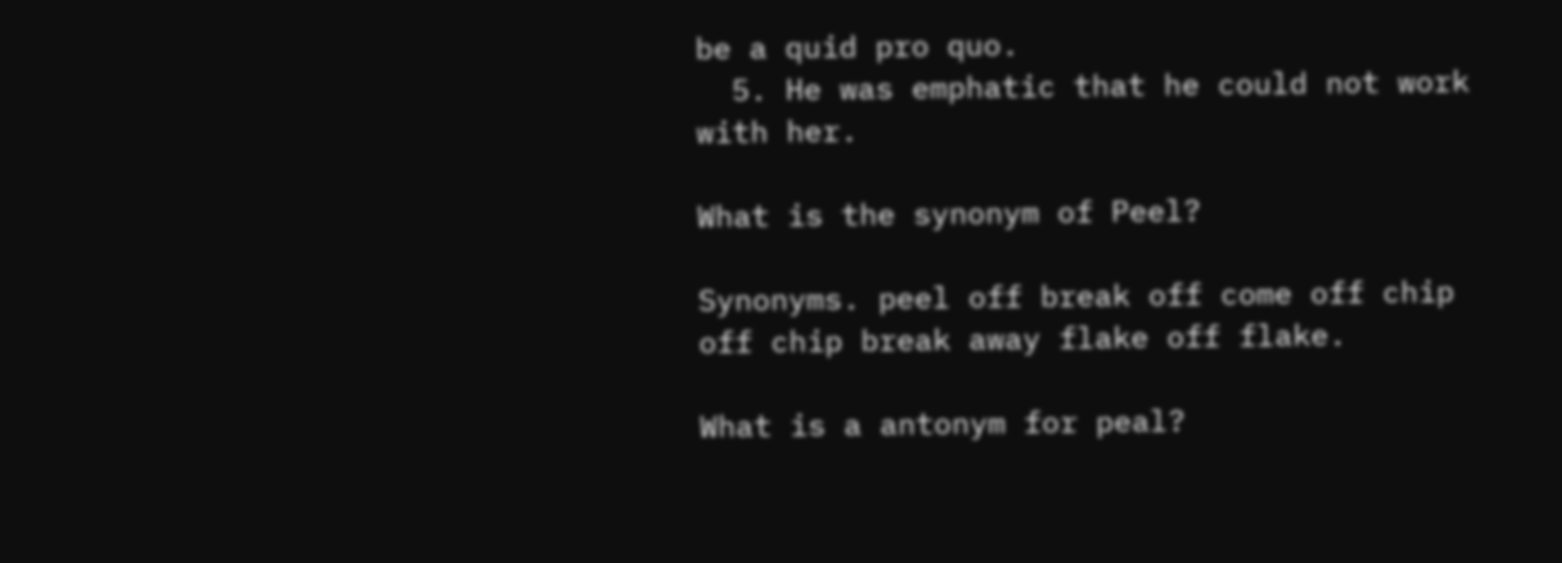be a quid pro quo.
  5. He was emphatic that he could not work with her.

What is the synonym of Peel?

Synonyms. peel off break off come off chip off chip break away flake off flake.

What is a antonym for peal?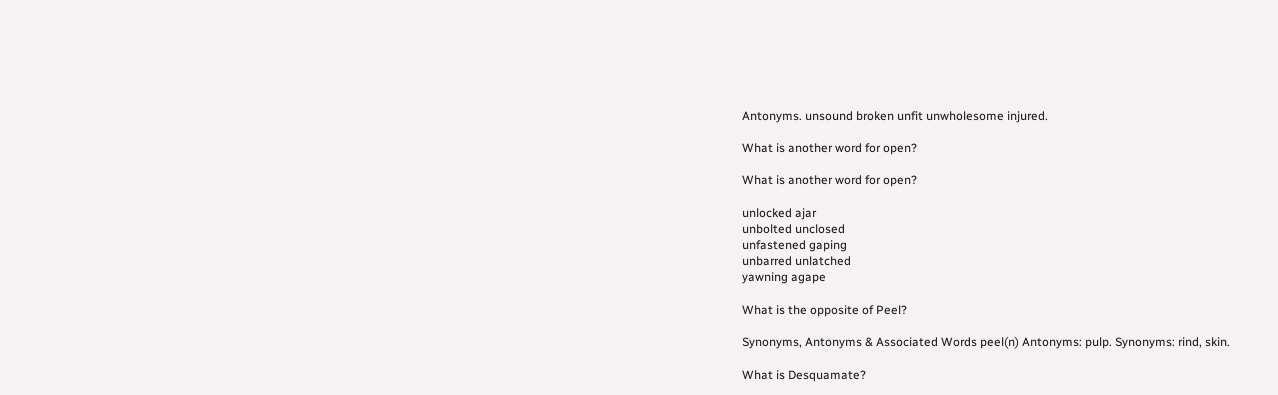Antonyms. unsound broken unfit unwholesome injured.

What is another word for open?

What is another word for open?

unlocked ajar
unbolted unclosed
unfastened gaping
unbarred unlatched
yawning agape

What is the opposite of Peel?

Synonyms, Antonyms & Associated Words peel(n) Antonyms: pulp. Synonyms: rind, skin.

What is Desquamate?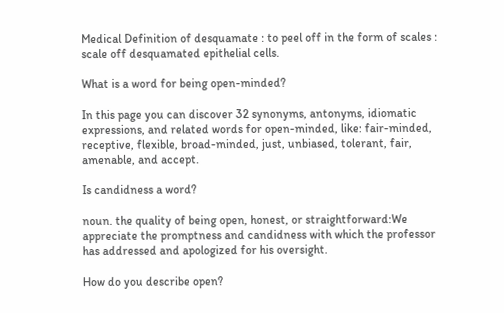Medical Definition of desquamate : to peel off in the form of scales : scale off desquamated epithelial cells.

What is a word for being open-minded?

In this page you can discover 32 synonyms, antonyms, idiomatic expressions, and related words for open-minded, like: fair-minded, receptive, flexible, broad-minded, just, unbiased, tolerant, fair, amenable, and accept.

Is candidness a word?

noun. the quality of being open, honest, or straightforward:We appreciate the promptness and candidness with which the professor has addressed and apologized for his oversight.

How do you describe open?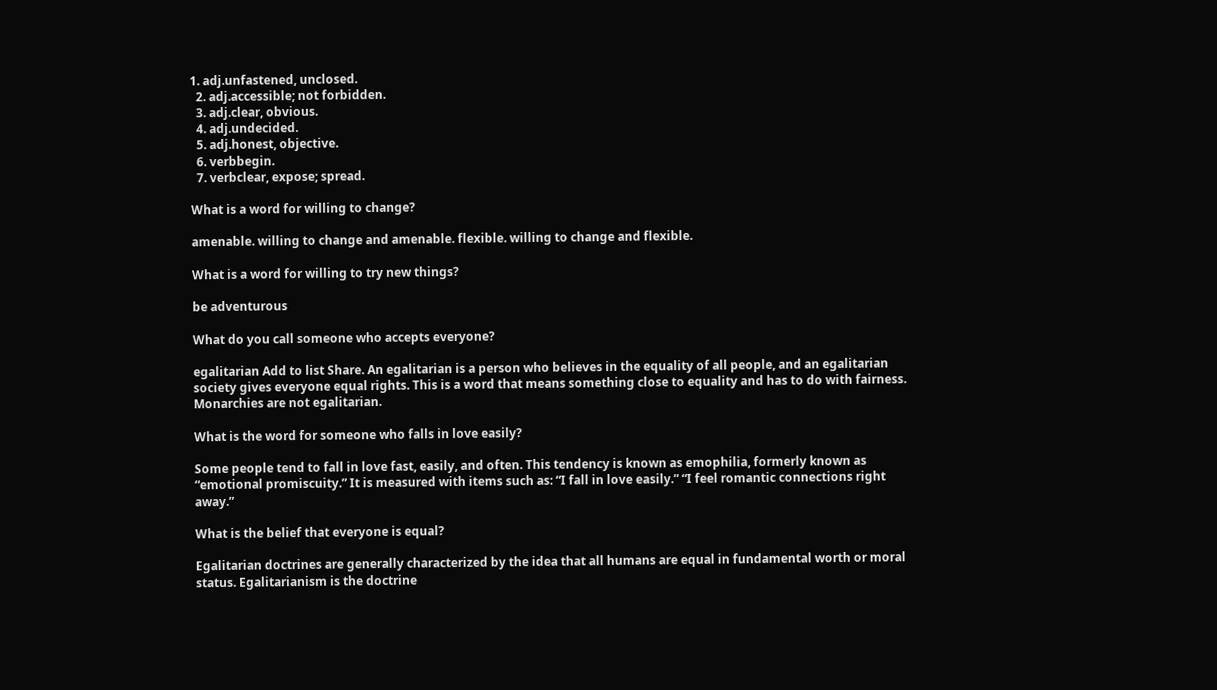1. adj.unfastened, unclosed.
  2. adj.accessible; not forbidden.
  3. adj.clear, obvious.
  4. adj.undecided.
  5. adj.honest, objective.
  6. verbbegin.
  7. verbclear, expose; spread.

What is a word for willing to change?

amenable. willing to change and amenable. flexible. willing to change and flexible.

What is a word for willing to try new things?

be adventurous

What do you call someone who accepts everyone?

egalitarian Add to list Share. An egalitarian is a person who believes in the equality of all people, and an egalitarian society gives everyone equal rights. This is a word that means something close to equality and has to do with fairness. Monarchies are not egalitarian.

What is the word for someone who falls in love easily?

Some people tend to fall in love fast, easily, and often. This tendency is known as emophilia, formerly known as “emotional promiscuity.” It is measured with items such as: “I fall in love easily.” “I feel romantic connections right away.”

What is the belief that everyone is equal?

Egalitarian doctrines are generally characterized by the idea that all humans are equal in fundamental worth or moral status. Egalitarianism is the doctrine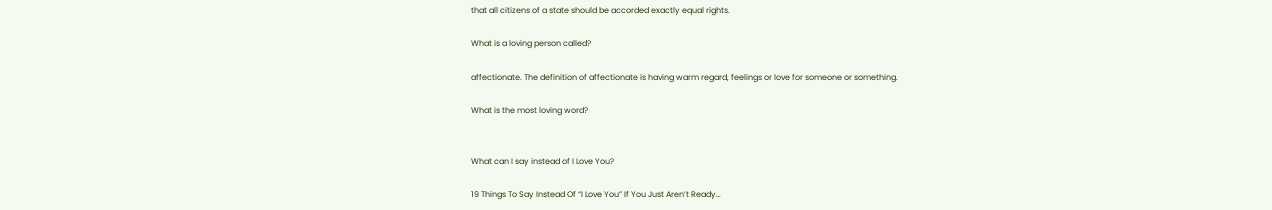that all citizens of a state should be accorded exactly equal rights.

What is a loving person called?

affectionate. The definition of affectionate is having warm regard, feelings or love for someone or something.

What is the most loving word?


What can I say instead of I Love You?

19 Things To Say Instead Of “I Love You” If You Just Aren’t Ready…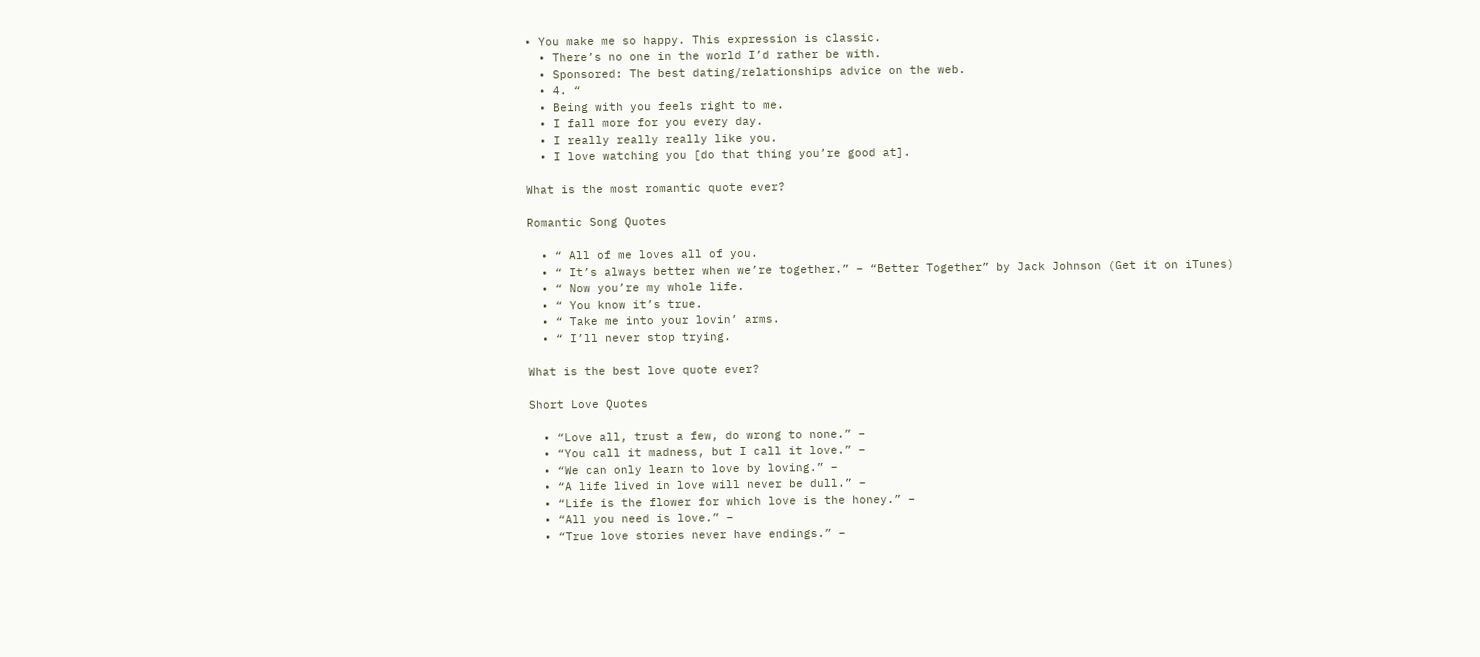• You make me so happy. This expression is classic.
  • There’s no one in the world I’d rather be with.
  • Sponsored: The best dating/relationships advice on the web.
  • 4. “
  • Being with you feels right to me.
  • I fall more for you every day.
  • I really really really like you.
  • I love watching you [do that thing you’re good at].

What is the most romantic quote ever?

Romantic Song Quotes

  • “ All of me loves all of you.
  • “ It’s always better when we’re together.” – “Better Together” by Jack Johnson (Get it on iTunes)
  • “ Now you’re my whole life.
  • “ You know it’s true.
  • “ Take me into your lovin’ arms.
  • “ I’ll never stop trying.

What is the best love quote ever?

Short Love Quotes

  • “Love all, trust a few, do wrong to none.” –
  • “You call it madness, but I call it love.” –
  • “We can only learn to love by loving.” –
  • “A life lived in love will never be dull.” –
  • “Life is the flower for which love is the honey.” –
  • “All you need is love.” –
  • “True love stories never have endings.” –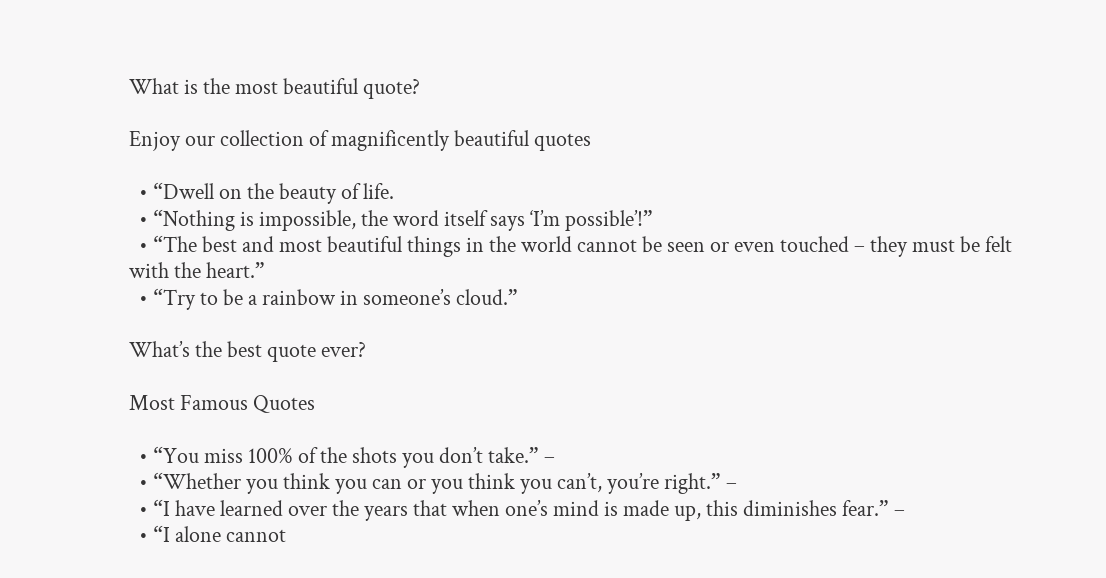What is the most beautiful quote?

Enjoy our collection of magnificently beautiful quotes

  • “Dwell on the beauty of life.
  • “Nothing is impossible, the word itself says ‘I’m possible’!”
  • “The best and most beautiful things in the world cannot be seen or even touched – they must be felt with the heart.”
  • “Try to be a rainbow in someone’s cloud.”

What’s the best quote ever?

Most Famous Quotes

  • “You miss 100% of the shots you don’t take.” –
  • “Whether you think you can or you think you can’t, you’re right.” –
  • “I have learned over the years that when one’s mind is made up, this diminishes fear.” –
  • “I alone cannot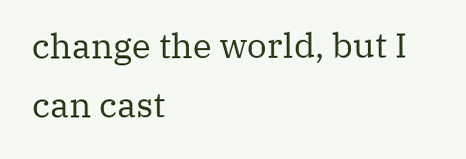change the world, but I can cast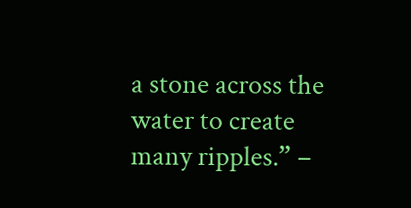a stone across the water to create many ripples.” –